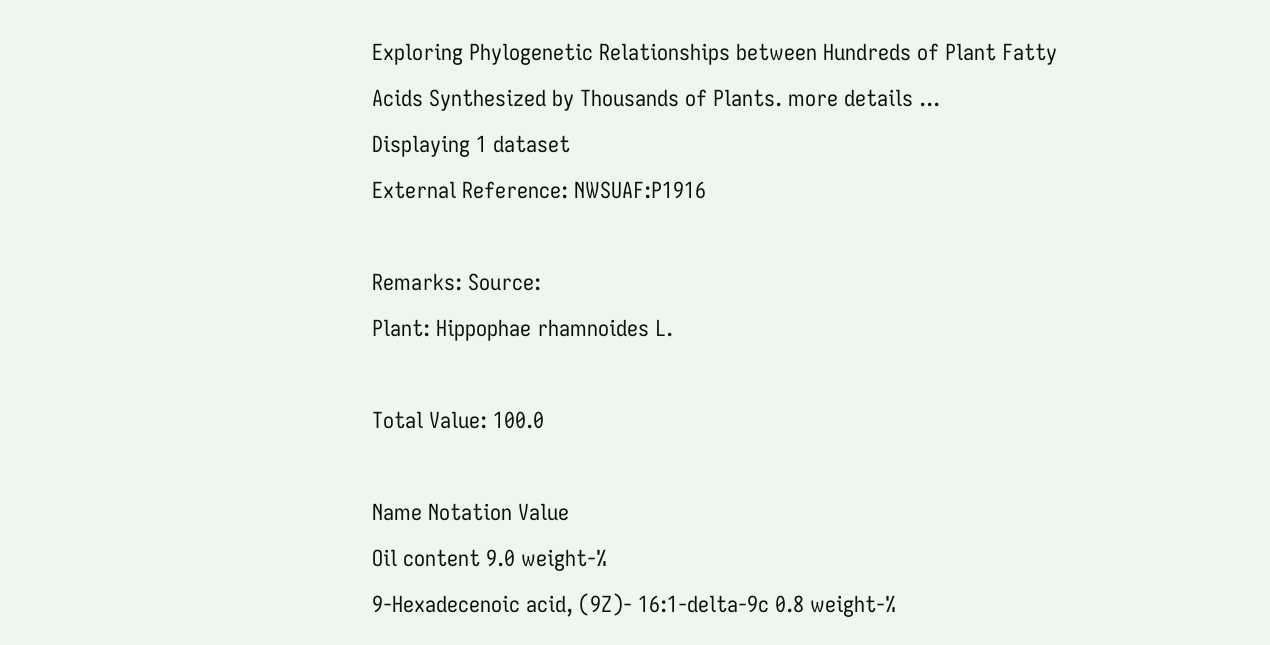Exploring Phylogenetic Relationships between Hundreds of Plant Fatty Acids Synthesized by Thousands of Plants. more details ...
Displaying 1 dataset
External Reference: NWSUAF:P1916

Remarks: Source:
Plant: Hippophae rhamnoides L.

Total Value: 100.0

Name Notation Value
Oil content 9.0 weight-%
9-Hexadecenoic acid, (9Z)- 16:1-delta-9c 0.8 weight-%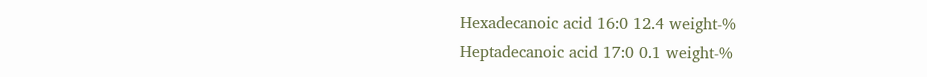Hexadecanoic acid 16:0 12.4 weight-%
Heptadecanoic acid 17:0 0.1 weight-%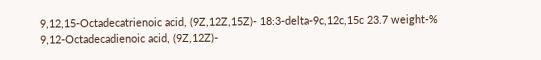9,12,15-Octadecatrienoic acid, (9Z,12Z,15Z)- 18:3-delta-9c,12c,15c 23.7 weight-%
9,12-Octadecadienoic acid, (9Z,12Z)-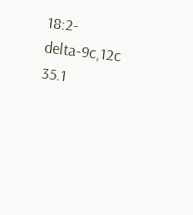18:2-delta-9c,12c 35.1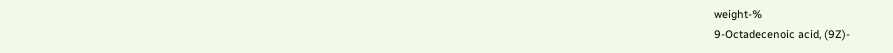weight-%
9-Octadecenoic acid, (9Z)-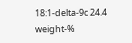18:1-delta-9c 24.4 weight-%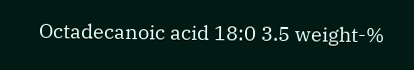Octadecanoic acid 18:0 3.5 weight-%